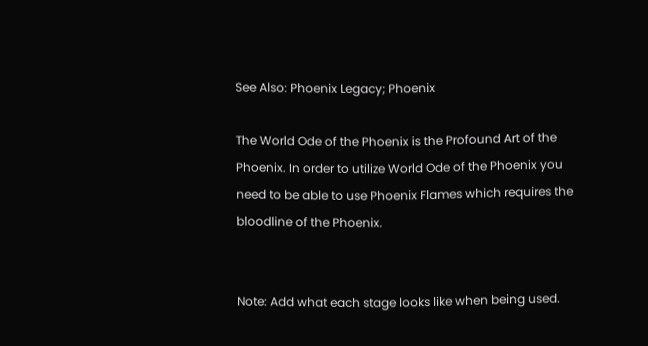See Also: Phoenix Legacy; Phoenix

The World Ode of the Phoenix is the Profound Art of the Phoenix. In order to utilize World Ode of the Phoenix you need to be able to use Phoenix Flames which requires the bloodline of the Phoenix.


Note: Add what each stage looks like when being used.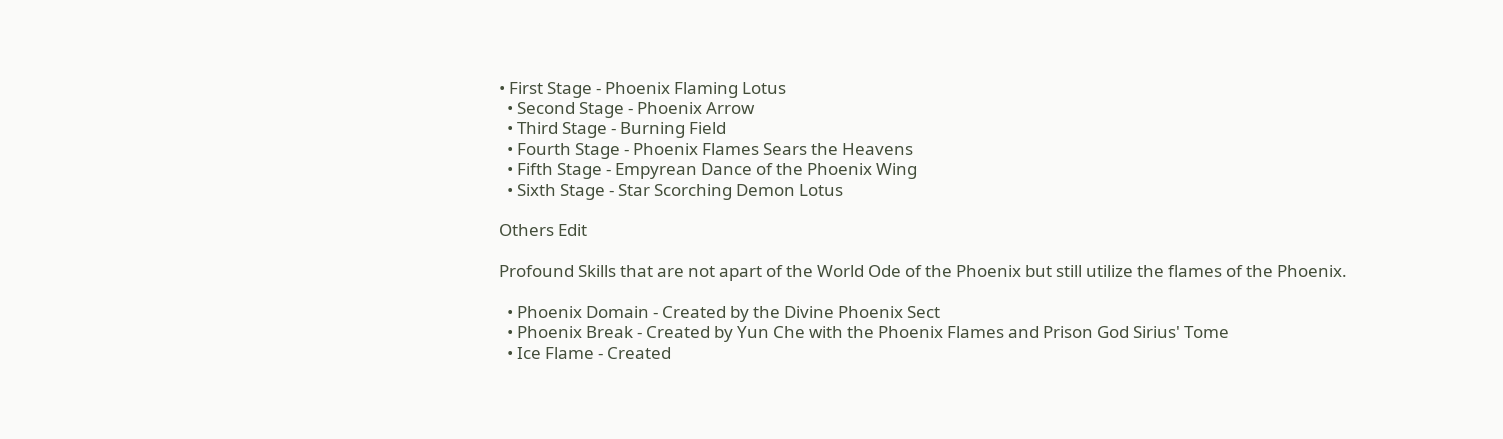• First Stage - Phoenix Flaming Lotus
  • Second Stage - Phoenix Arrow
  • Third Stage - Burning Field
  • Fourth Stage - Phoenix Flames Sears the Heavens
  • Fifth Stage - Empyrean Dance of the Phoenix Wing
  • Sixth Stage - Star Scorching Demon Lotus

Others Edit

Profound Skills that are not apart of the World Ode of the Phoenix but still utilize the flames of the Phoenix.

  • Phoenix Domain - Created by the Divine Phoenix Sect
  • Phoenix Break - Created by Yun Che with the Phoenix Flames and Prison God Sirius' Tome
  • Ice Flame - Created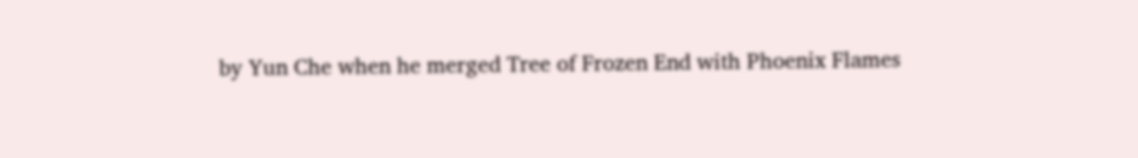by Yun Che when he merged Tree of Frozen End with Phoenix Flames